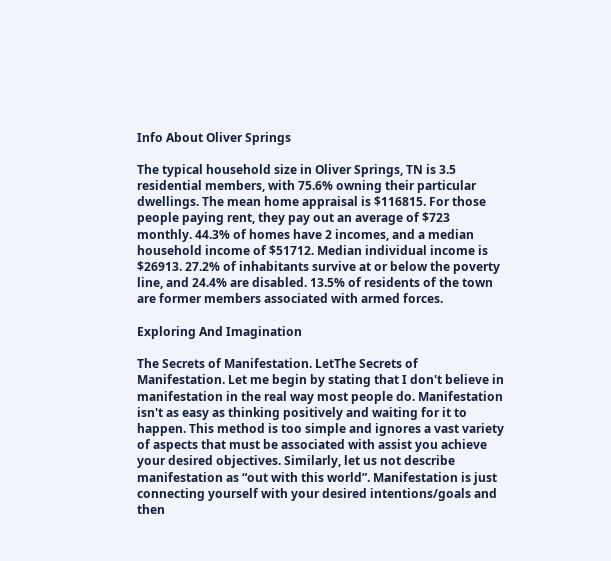Info About Oliver Springs

The typical household size in Oliver Springs, TN is 3.5 residential members, with 75.6% owning their particular dwellings. The mean home appraisal is $116815. For those people paying rent, they pay out an average of $723 monthly. 44.3% of homes have 2 incomes, and a median household income of $51712. Median individual income is $26913. 27.2% of inhabitants survive at or below the poverty line, and 24.4% are disabled. 13.5% of residents of the town are former members associated with armed forces.

Exploring And Imagination

The Secrets of Manifestation. LetThe Secrets of Manifestation. Let me begin by stating that I don't believe in manifestation in the real way most people do. Manifestation isn't as easy as thinking positively and waiting for it to happen. This method is too simple and ignores a vast variety of aspects that must be associated with assist you achieve your desired objectives. Similarly, let us not describe manifestation as “out with this world”. Manifestation is just connecting yourself with your desired intentions/goals and then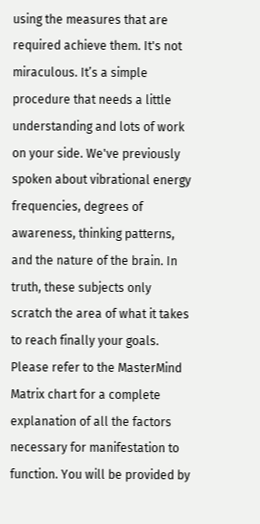using the measures that are required achieve them. It's not miraculous. It’s a simple procedure that needs a little understanding and lots of work on your side. We've previously spoken about vibrational energy frequencies, degrees of awareness, thinking patterns, and the nature of the brain. In truth, these subjects only scratch the area of what it takes to reach finally your goals. Please refer to the MasterMind Matrix chart for a complete explanation of all the factors necessary for manifestation to function. You will be provided by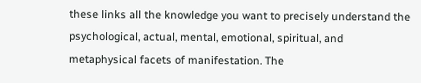these links all the knowledge you want to precisely understand the psychological, actual, mental, emotional, spiritual, and metaphysical facets of manifestation. The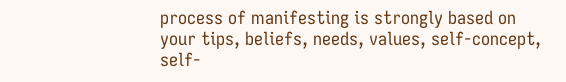process of manifesting is strongly based on your tips, beliefs, needs, values, self-concept, self-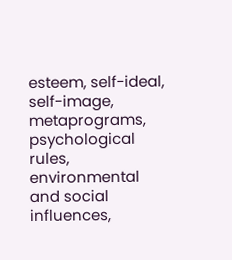esteem, self-ideal, self-image, metaprograms, psychological rules, environmental and social influences,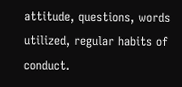attitude, questions, words utilized, regular habits of conduct.